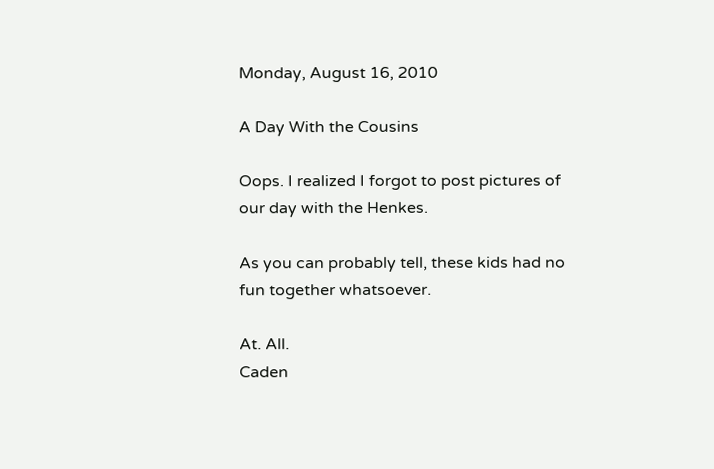Monday, August 16, 2010

A Day With the Cousins

Oops. I realized I forgot to post pictures of our day with the Henkes.

As you can probably tell, these kids had no fun together whatsoever.

At. All.
Caden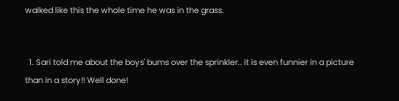walked like this the whole time he was in the grass.


  1. Sari told me about the boys' bums over the sprinkler.. it is even funnier in a picture than in a story!! Well done!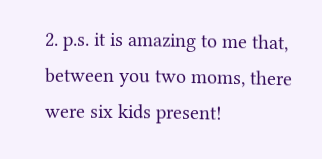2. p.s. it is amazing to me that, between you two moms, there were six kids present!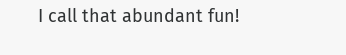I call that abundant fun!